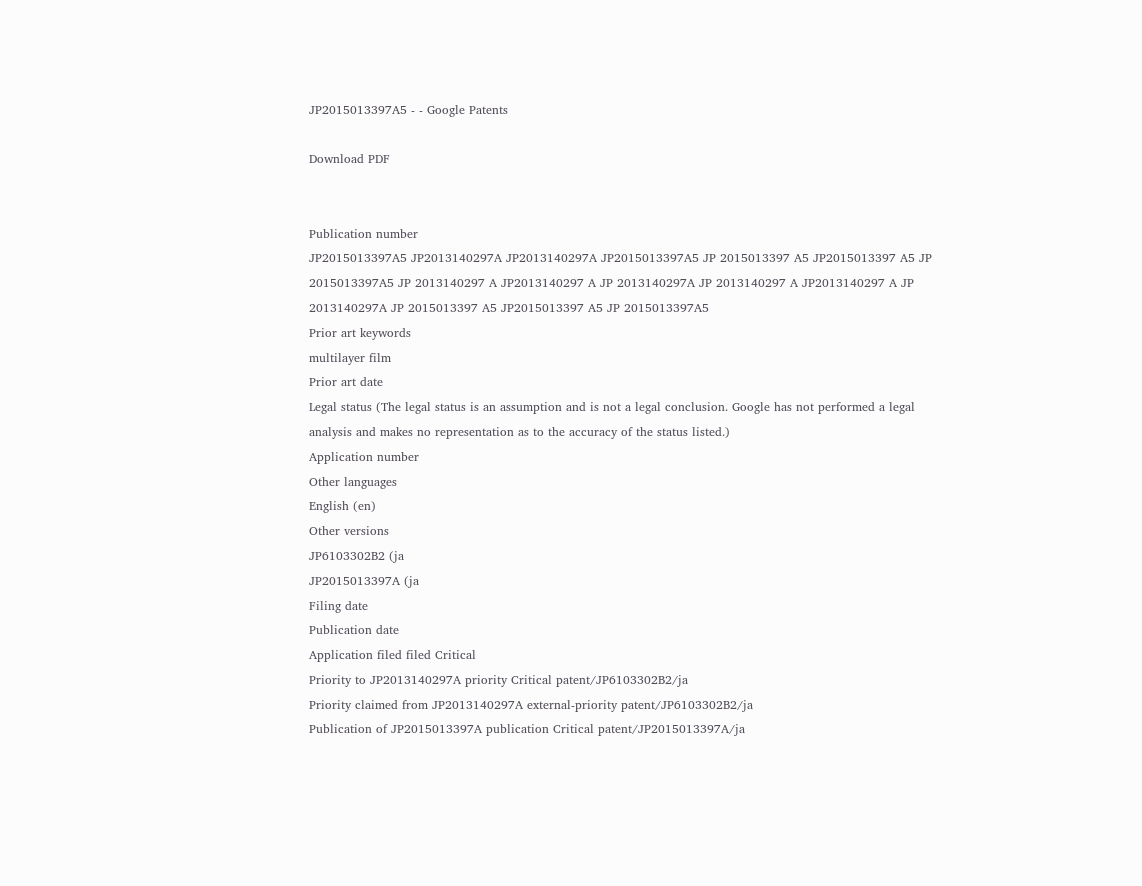JP2015013397A5 - - Google Patents

Download PDF


Publication number
JP2015013397A5 JP2013140297A JP2013140297A JP2015013397A5 JP 2015013397 A5 JP2015013397 A5 JP 2015013397A5 JP 2013140297 A JP2013140297 A JP 2013140297A JP 2013140297 A JP2013140297 A JP 2013140297A JP 2015013397 A5 JP2015013397 A5 JP 2015013397A5
Prior art keywords
multilayer film
Prior art date
Legal status (The legal status is an assumption and is not a legal conclusion. Google has not performed a legal analysis and makes no representation as to the accuracy of the status listed.)
Application number
Other languages
English (en)
Other versions
JP6103302B2 (ja
JP2015013397A (ja
Filing date
Publication date
Application filed filed Critical
Priority to JP2013140297A priority Critical patent/JP6103302B2/ja
Priority claimed from JP2013140297A external-priority patent/JP6103302B2/ja
Publication of JP2015013397A publication Critical patent/JP2015013397A/ja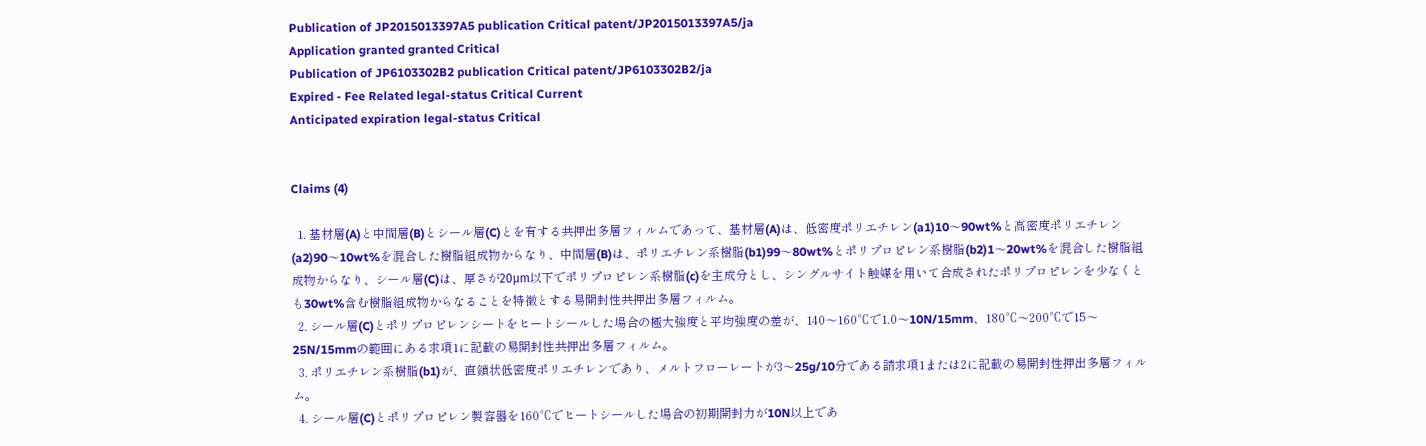Publication of JP2015013397A5 publication Critical patent/JP2015013397A5/ja
Application granted granted Critical
Publication of JP6103302B2 publication Critical patent/JP6103302B2/ja
Expired - Fee Related legal-status Critical Current
Anticipated expiration legal-status Critical


Claims (4)

  1. 基材層(A)と中間層(B)とシール層(C)とを有する共押出多層フィルムであって、基材層(A)は、低密度ポリエチレン(a1)10〜90wt%と高密度ポリエチレン(a2)90〜10wt%を混合した樹脂組成物からなり、中間層(B)は、ポリエチレン系樹脂(b1)99〜80wt%とポリプロピレン系樹脂(b2)1〜20wt%を混合した樹脂組成物からなり、シール層(C)は、厚さが20μm以下でポリプロピレン系樹脂(c)を主成分とし、シングルサイト触媒を用いて合成されたポリプロピレンを少なくとも30wt%含む樹脂組成物からなることを特徴とする易開封性共押出多層フィルム。
  2. シール層(C)とポリプロピレンシートをヒートシールした場合の極大強度と平均強度の差が、140〜160℃で1.0〜10N/15mm、180℃〜200℃で15〜25N/15mmの範囲にある求項1に記載の易開封性共押出多層フィルム。
  3. ポリエチレン系樹脂(b1)が、直鎖状低密度ポリエチレンであり、メルトフローレートが3〜25g/10分である請求項1または2に記載の易開封性押出多層フィルム。
  4. シール層(C)とポリプロピレン製容器を160℃でヒートシールした場合の初期開封力が10N以上であ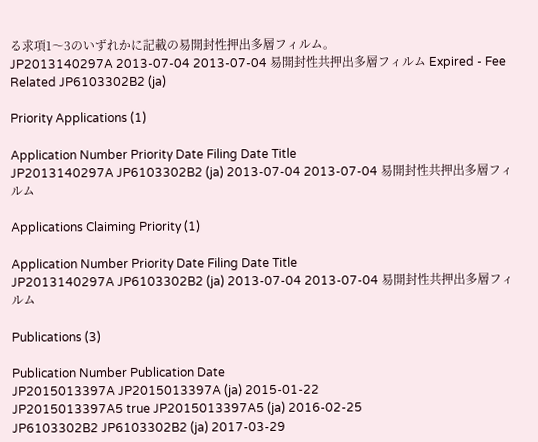る求項1〜3のいずれかに記載の易開封性押出多層フィルム。
JP2013140297A 2013-07-04 2013-07-04 易開封性共押出多層フィルム Expired - Fee Related JP6103302B2 (ja)

Priority Applications (1)

Application Number Priority Date Filing Date Title
JP2013140297A JP6103302B2 (ja) 2013-07-04 2013-07-04 易開封性共押出多層フィルム

Applications Claiming Priority (1)

Application Number Priority Date Filing Date Title
JP2013140297A JP6103302B2 (ja) 2013-07-04 2013-07-04 易開封性共押出多層フィルム

Publications (3)

Publication Number Publication Date
JP2015013397A JP2015013397A (ja) 2015-01-22
JP2015013397A5 true JP2015013397A5 (ja) 2016-02-25
JP6103302B2 JP6103302B2 (ja) 2017-03-29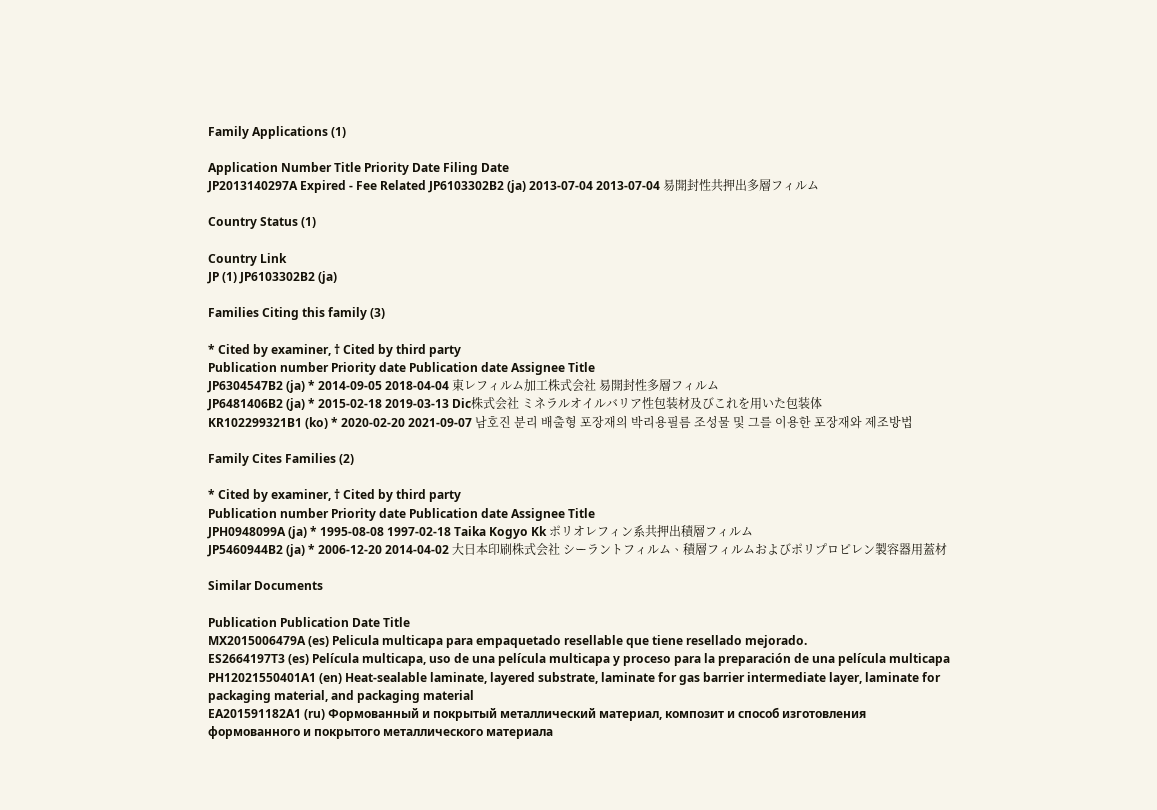Family Applications (1)

Application Number Title Priority Date Filing Date
JP2013140297A Expired - Fee Related JP6103302B2 (ja) 2013-07-04 2013-07-04 易開封性共押出多層フィルム

Country Status (1)

Country Link
JP (1) JP6103302B2 (ja)

Families Citing this family (3)

* Cited by examiner, † Cited by third party
Publication number Priority date Publication date Assignee Title
JP6304547B2 (ja) * 2014-09-05 2018-04-04 東レフィルム加工株式会社 易開封性多層フィルム
JP6481406B2 (ja) * 2015-02-18 2019-03-13 Dic株式会社 ミネラルオイルバリア性包装材及びこれを用いた包装体
KR102299321B1 (ko) * 2020-02-20 2021-09-07 남호진 분리 배출형 포장재의 박리용필름 조성물 및 그를 이용한 포장재와 제조방법

Family Cites Families (2)

* Cited by examiner, † Cited by third party
Publication number Priority date Publication date Assignee Title
JPH0948099A (ja) * 1995-08-08 1997-02-18 Taika Kogyo Kk ポリオレフィン系共押出積層フィルム
JP5460944B2 (ja) * 2006-12-20 2014-04-02 大日本印刷株式会社 シーラントフィルム、積層フィルムおよびポリプロピレン製容器用蓋材

Similar Documents

Publication Publication Date Title
MX2015006479A (es) Pelicula multicapa para empaquetado resellable que tiene resellado mejorado.
ES2664197T3 (es) Película multicapa, uso de una película multicapa y proceso para la preparación de una película multicapa
PH12021550401A1 (en) Heat-sealable laminate, layered substrate, laminate for gas barrier intermediate layer, laminate for packaging material, and packaging material
EA201591182A1 (ru) Формованный и покрытый металлический материал, композит и способ изготовления формованного и покрытого металлического материала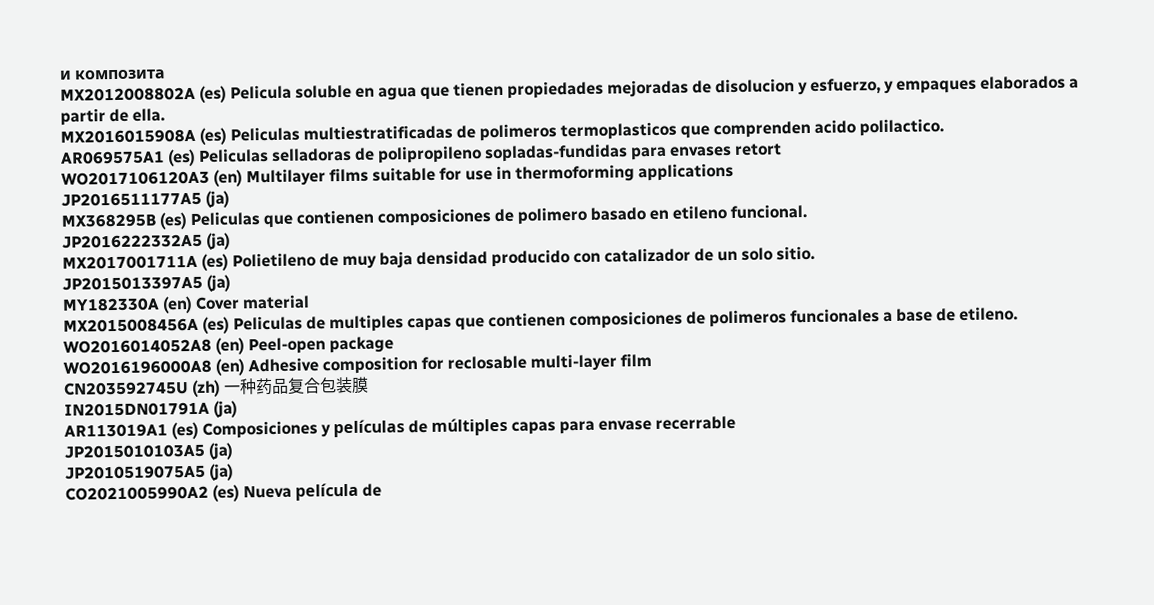и композита
MX2012008802A (es) Pelicula soluble en agua que tienen propiedades mejoradas de disolucion y esfuerzo, y empaques elaborados a partir de ella.
MX2016015908A (es) Peliculas multiestratificadas de polimeros termoplasticos que comprenden acido polilactico.
AR069575A1 (es) Peliculas selladoras de polipropileno sopladas-fundidas para envases retort
WO2017106120A3 (en) Multilayer films suitable for use in thermoforming applications
JP2016511177A5 (ja)
MX368295B (es) Peliculas que contienen composiciones de polimero basado en etileno funcional.
JP2016222332A5 (ja)
MX2017001711A (es) Polietileno de muy baja densidad producido con catalizador de un solo sitio.
JP2015013397A5 (ja)
MY182330A (en) Cover material
MX2015008456A (es) Peliculas de multiples capas que contienen composiciones de polimeros funcionales a base de etileno.
WO2016014052A8 (en) Peel-open package
WO2016196000A8 (en) Adhesive composition for reclosable multi-layer film
CN203592745U (zh) 一种药品复合包装膜
IN2015DN01791A (ja)
AR113019A1 (es) Composiciones y películas de múltiples capas para envase recerrable
JP2015010103A5 (ja)
JP2010519075A5 (ja)
CO2021005990A2 (es) Nueva película de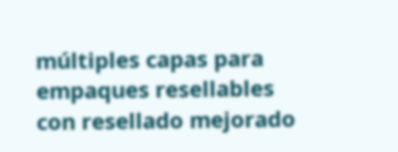múltiples capas para empaques resellables con resellado mejorado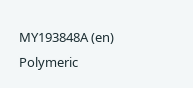MY193848A (en) Polymeric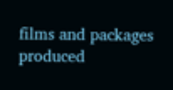films and packages produced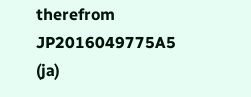therefrom
JP2016049775A5 (ja)